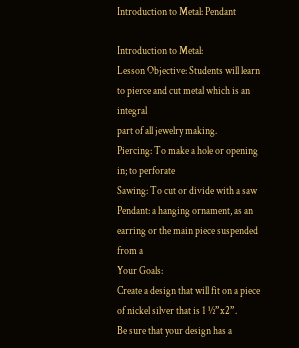Introduction to Metal: Pendant

Introduction to Metal:
Lesson Objective: Students will learn to pierce and cut metal which is an integral
part of all jewelry making.
Piercing: To make a hole or opening in; to perforate
Sawing: To cut or divide with a saw
Pendant: a hanging ornament, as an earring or the main piece suspended from a
Your Goals:
Create a design that will fit on a piece of nickel silver that is 1 ½”x2”.
Be sure that your design has a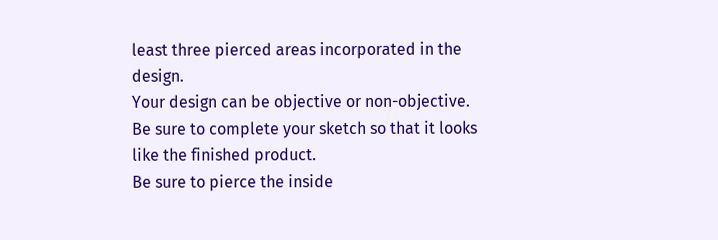least three pierced areas incorporated in the design.
Your design can be objective or non-objective.
Be sure to complete your sketch so that it looks like the finished product.
Be sure to pierce the inside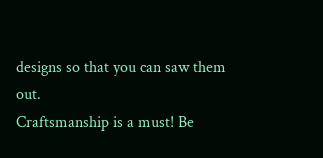designs so that you can saw them out.
Craftsmanship is a must! Be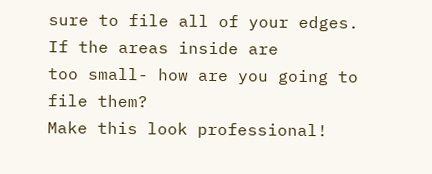sure to file all of your edges. If the areas inside are
too small- how are you going to file them?
Make this look professional!